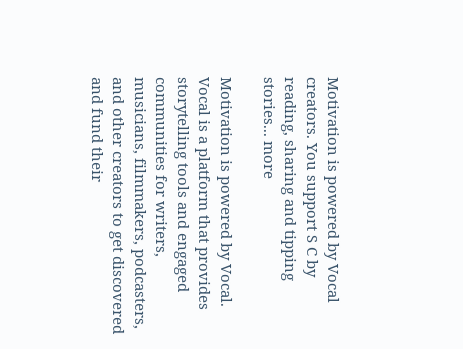Motivation is powered by Vocal creators. You support S C by reading, sharing and tipping stories... more

Motivation is powered by Vocal.
Vocal is a platform that provides storytelling tools and engaged communities for writers, musicians, filmmakers, podcasters, and other creators to get discovered and fund their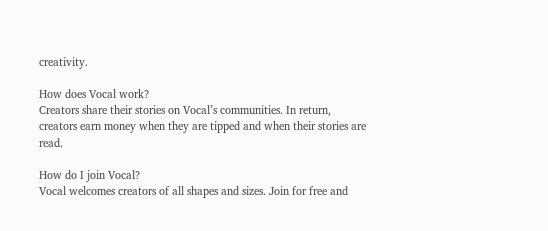creativity.

How does Vocal work?
Creators share their stories on Vocal’s communities. In return, creators earn money when they are tipped and when their stories are read.

How do I join Vocal?
Vocal welcomes creators of all shapes and sizes. Join for free and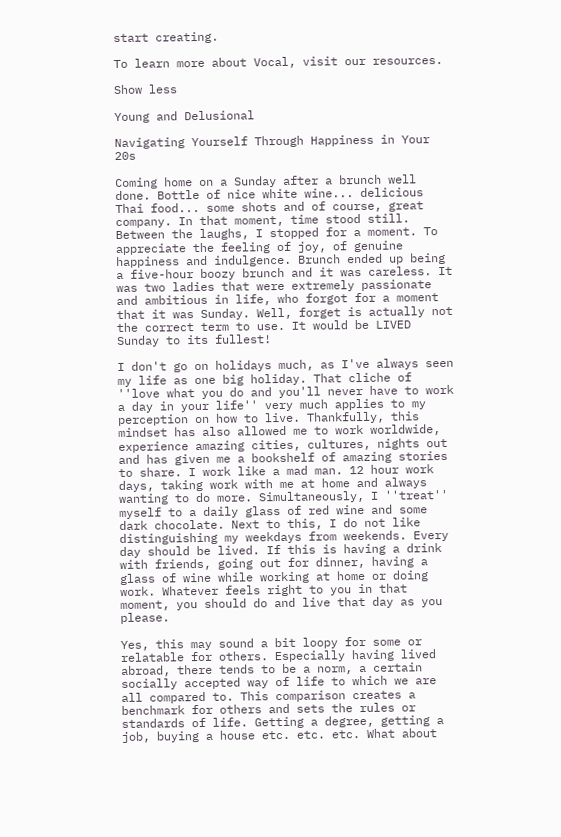start creating.

To learn more about Vocal, visit our resources.

Show less

Young and Delusional

Navigating Yourself Through Happiness in Your 20s

Coming home on a Sunday after a brunch well done. Bottle of nice white wine... delicious Thai food... some shots and of course, great company. In that moment, time stood still. Between the laughs, I stopped for a moment. To appreciate the feeling of joy, of genuine happiness and indulgence. Brunch ended up being a five-hour boozy brunch and it was careless. It was two ladies that were extremely passionate and ambitious in life, who forgot for a moment that it was Sunday. Well, forget is actually not the correct term to use. It would be LIVED Sunday to its fullest!

I don't go on holidays much, as I've always seen my life as one big holiday. That cliche of ''love what you do and you'll never have to work a day in your life'' very much applies to my perception on how to live. Thankfully, this mindset has also allowed me to work worldwide, experience amazing cities, cultures, nights out and has given me a bookshelf of amazing stories to share. I work like a mad man. 12 hour work days, taking work with me at home and always wanting to do more. Simultaneously, I ''treat'' myself to a daily glass of red wine and some dark chocolate. Next to this, I do not like distinguishing my weekdays from weekends. Every day should be lived. If this is having a drink with friends, going out for dinner, having a glass of wine while working at home or doing work. Whatever feels right to you in that moment, you should do and live that day as you please.

Yes, this may sound a bit loopy for some or relatable for others. Especially having lived abroad, there tends to be a norm, a certain socially accepted way of life to which we are all compared to. This comparison creates a benchmark for others and sets the rules or standards of life. Getting a degree, getting a job, buying a house etc. etc. etc. What about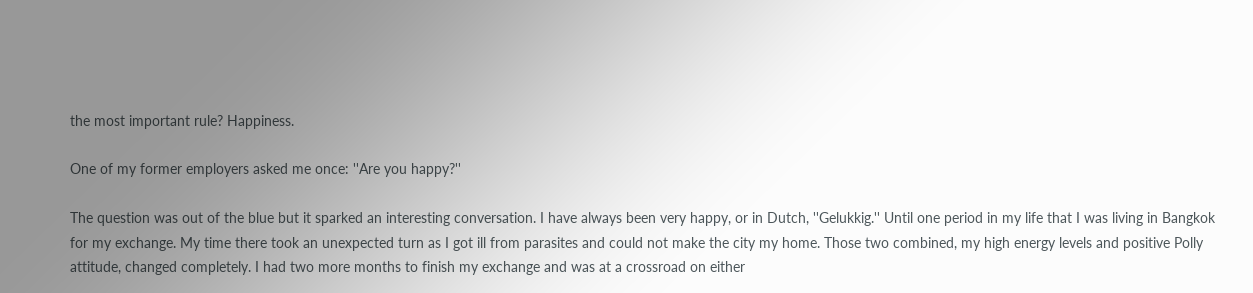the most important rule? Happiness.

One of my former employers asked me once: ''Are you happy?''

The question was out of the blue but it sparked an interesting conversation. I have always been very happy, or in Dutch, ''Gelukkig.'' Until one period in my life that I was living in Bangkok for my exchange. My time there took an unexpected turn as I got ill from parasites and could not make the city my home. Those two combined, my high energy levels and positive Polly attitude, changed completely. I had two more months to finish my exchange and was at a crossroad on either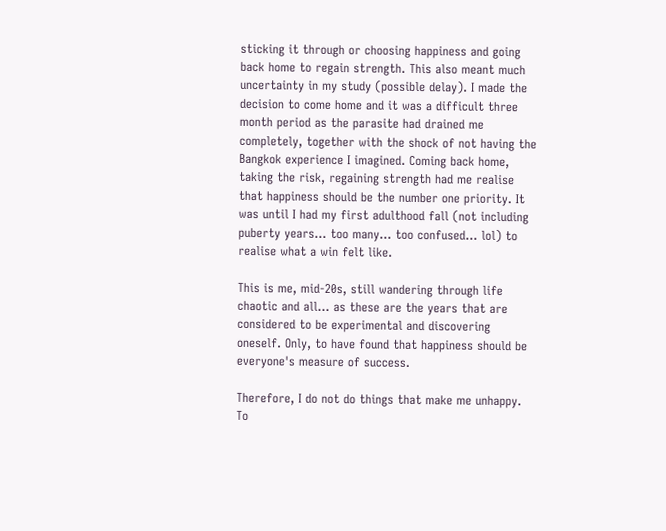sticking it through or choosing happiness and going back home to regain strength. This also meant much uncertainty in my study (possible delay). I made the decision to come home and it was a difficult three month period as the parasite had drained me completely, together with the shock of not having the Bangkok experience I imagined. Coming back home, taking the risk, regaining strength had me realise that happiness should be the number one priority. It was until I had my first adulthood fall (not including puberty years... too many... too confused... lol) to realise what a win felt like.

This is me, mid-20s, still wandering through life chaotic and all... as these are the years that are considered to be experimental and discovering oneself. Only, to have found that happiness should be everyone's measure of success.

Therefore, I do not do things that make me unhappy. To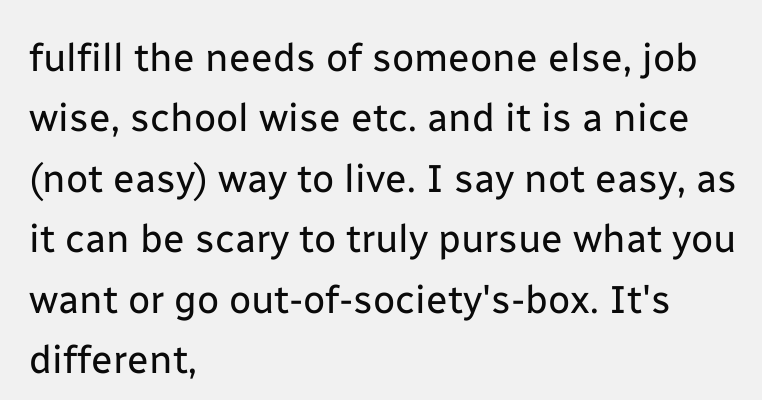fulfill the needs of someone else, job wise, school wise etc. and it is a nice (not easy) way to live. I say not easy, as it can be scary to truly pursue what you want or go out-of-society's-box. It's different,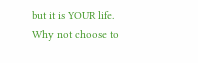but it is YOUR life. Why not choose to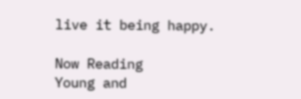live it being happy.

Now Reading
Young and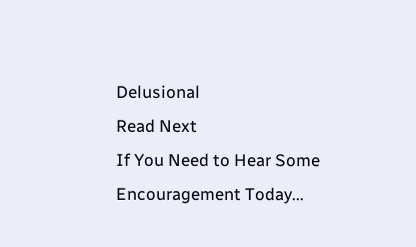Delusional
Read Next
If You Need to Hear Some Encouragement Today...